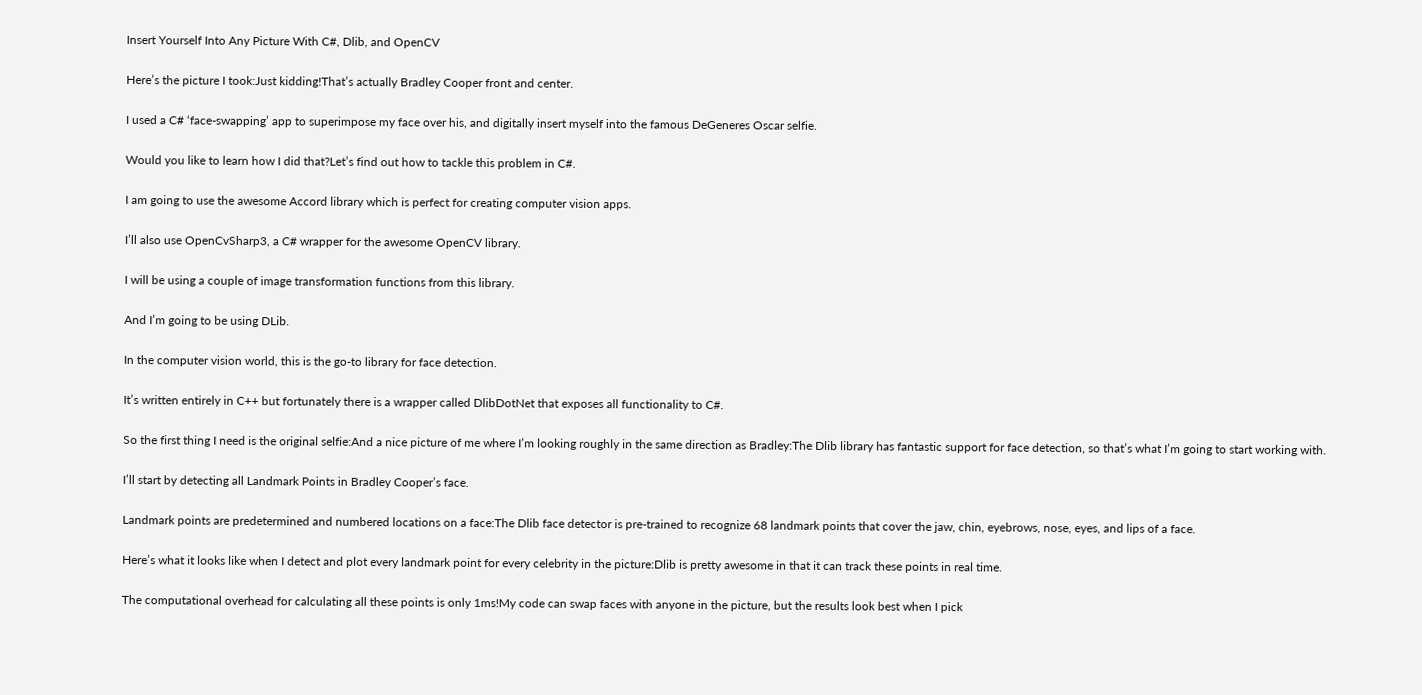Insert Yourself Into Any Picture With C#, Dlib, and OpenCV

Here’s the picture I took:Just kidding!That’s actually Bradley Cooper front and center.

I used a C# ‘face-swapping’ app to superimpose my face over his, and digitally insert myself into the famous DeGeneres Oscar selfie.

Would you like to learn how I did that?Let’s find out how to tackle this problem in C#.

I am going to use the awesome Accord library which is perfect for creating computer vision apps.

I’ll also use OpenCvSharp3, a C# wrapper for the awesome OpenCV library.

I will be using a couple of image transformation functions from this library.

And I’m going to be using DLib.

In the computer vision world, this is the go-to library for face detection.

It’s written entirely in C++ but fortunately there is a wrapper called DlibDotNet that exposes all functionality to C#.

So the first thing I need is the original selfie:And a nice picture of me where I’m looking roughly in the same direction as Bradley:The Dlib library has fantastic support for face detection, so that’s what I’m going to start working with.

I’ll start by detecting all Landmark Points in Bradley Cooper’s face.

Landmark points are predetermined and numbered locations on a face:The Dlib face detector is pre-trained to recognize 68 landmark points that cover the jaw, chin, eyebrows, nose, eyes, and lips of a face.

Here’s what it looks like when I detect and plot every landmark point for every celebrity in the picture:Dlib is pretty awesome in that it can track these points in real time.

The computational overhead for calculating all these points is only 1ms!My code can swap faces with anyone in the picture, but the results look best when I pick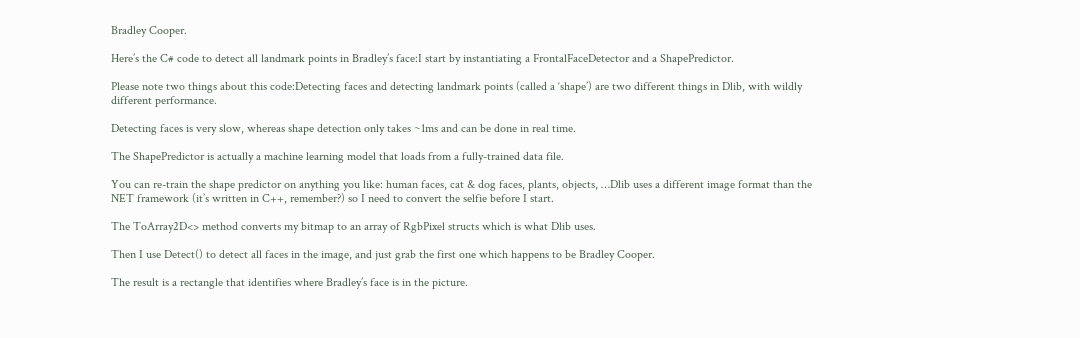Bradley Cooper.

Here’s the C# code to detect all landmark points in Bradley’s face:I start by instantiating a FrontalFaceDetector and a ShapePredictor.

Please note two things about this code:Detecting faces and detecting landmark points (called a ‘shape’) are two different things in Dlib, with wildly different performance.

Detecting faces is very slow, whereas shape detection only takes ~1ms and can be done in real time.

The ShapePredictor is actually a machine learning model that loads from a fully-trained data file.

You can re-train the shape predictor on anything you like: human faces, cat & dog faces, plants, objects, …Dlib uses a different image format than the NET framework (it’s written in C++, remember?) so I need to convert the selfie before I start.

The ToArray2D<> method converts my bitmap to an array of RgbPixel structs which is what Dlib uses.

Then I use Detect() to detect all faces in the image, and just grab the first one which happens to be Bradley Cooper.

The result is a rectangle that identifies where Bradley’s face is in the picture.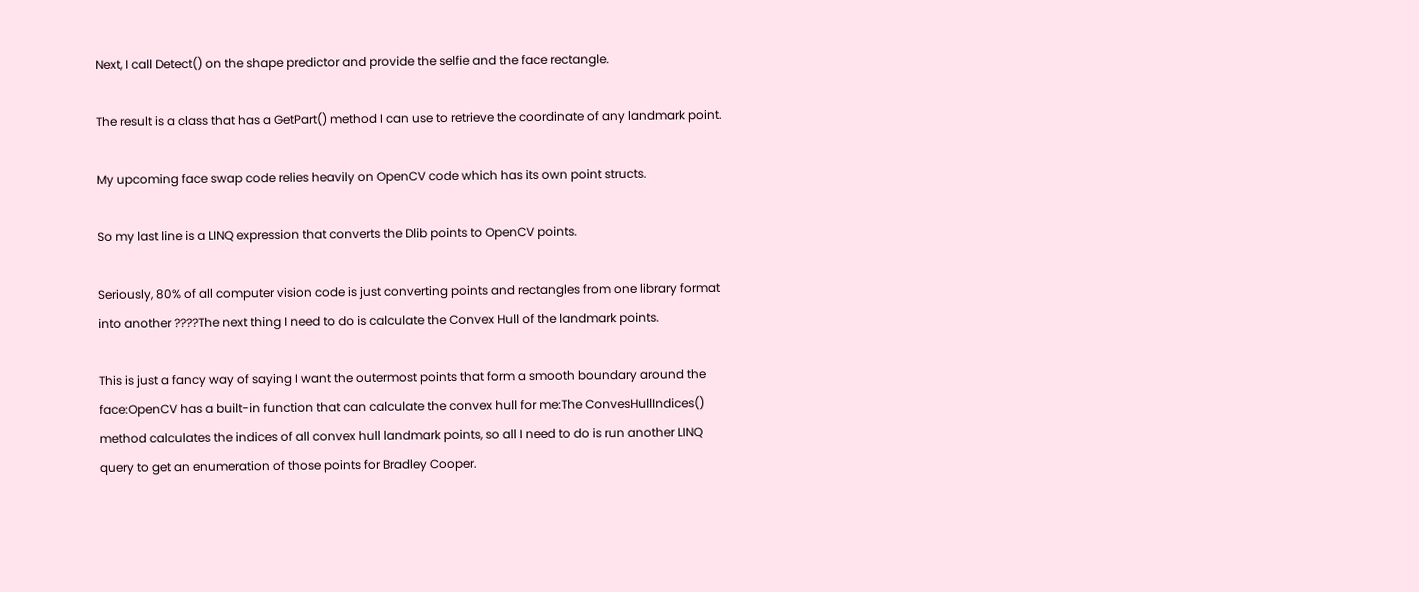Next, I call Detect() on the shape predictor and provide the selfie and the face rectangle.

The result is a class that has a GetPart() method I can use to retrieve the coordinate of any landmark point.

My upcoming face swap code relies heavily on OpenCV code which has its own point structs.

So my last line is a LINQ expression that converts the Dlib points to OpenCV points.

Seriously, 80% of all computer vision code is just converting points and rectangles from one library format into another ????The next thing I need to do is calculate the Convex Hull of the landmark points.

This is just a fancy way of saying I want the outermost points that form a smooth boundary around the face:OpenCV has a built-in function that can calculate the convex hull for me:The ConvesHullIndices() method calculates the indices of all convex hull landmark points, so all I need to do is run another LINQ query to get an enumeration of those points for Bradley Cooper.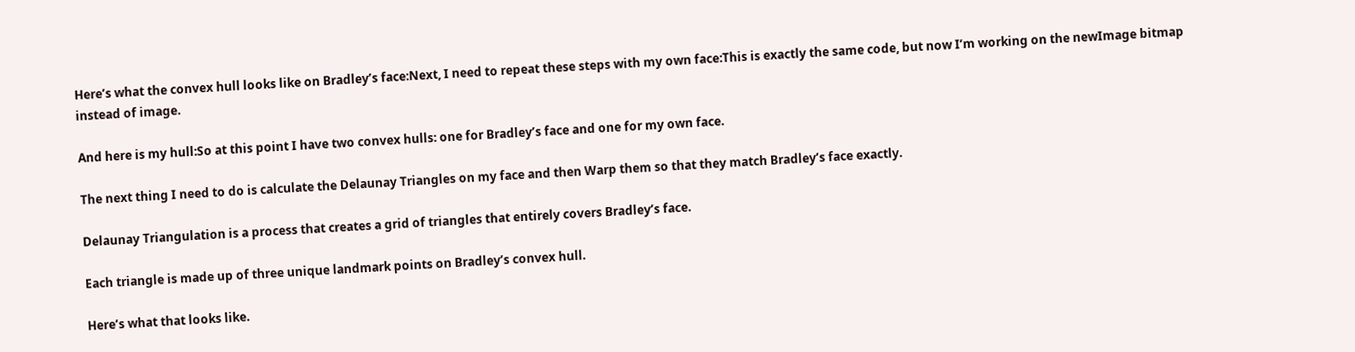Here’s what the convex hull looks like on Bradley’s face:Next, I need to repeat these steps with my own face:This is exactly the same code, but now I’m working on the newImage bitmap instead of image.

And here is my hull:So at this point I have two convex hulls: one for Bradley’s face and one for my own face.

The next thing I need to do is calculate the Delaunay Triangles on my face and then Warp them so that they match Bradley’s face exactly.

Delaunay Triangulation is a process that creates a grid of triangles that entirely covers Bradley’s face.

Each triangle is made up of three unique landmark points on Bradley’s convex hull.

Here’s what that looks like.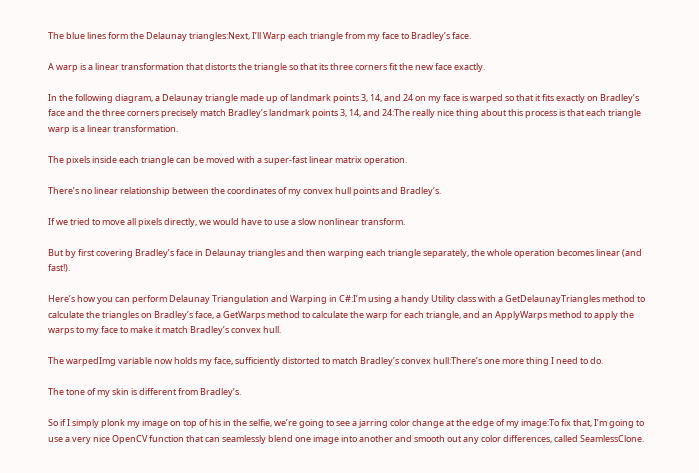The blue lines form the Delaunay triangles:Next, I’ll Warp each triangle from my face to Bradley’s face.

A warp is a linear transformation that distorts the triangle so that its three corners fit the new face exactly.

In the following diagram, a Delaunay triangle made up of landmark points 3, 14, and 24 on my face is warped so that it fits exactly on Bradley’s face and the three corners precisely match Bradley’s landmark points 3, 14, and 24:The really nice thing about this process is that each triangle warp is a linear transformation.

The pixels inside each triangle can be moved with a super-fast linear matrix operation.

There’s no linear relationship between the coordinates of my convex hull points and Bradley’s.

If we tried to move all pixels directly, we would have to use a slow nonlinear transform.

But by first covering Bradley’s face in Delaunay triangles and then warping each triangle separately, the whole operation becomes linear (and fast!).

Here’s how you can perform Delaunay Triangulation and Warping in C#:I’m using a handy Utility class with a GetDelaunayTriangles method to calculate the triangles on Bradley’s face, a GetWarps method to calculate the warp for each triangle, and an ApplyWarps method to apply the warps to my face to make it match Bradley’s convex hull.

The warpedImg variable now holds my face, sufficiently distorted to match Bradley’s convex hull:There’s one more thing I need to do.

The tone of my skin is different from Bradley’s.

So if I simply plonk my image on top of his in the selfie, we’re going to see a jarring color change at the edge of my image:To fix that, I’m going to use a very nice OpenCV function that can seamlessly blend one image into another and smooth out any color differences, called SeamlessClone.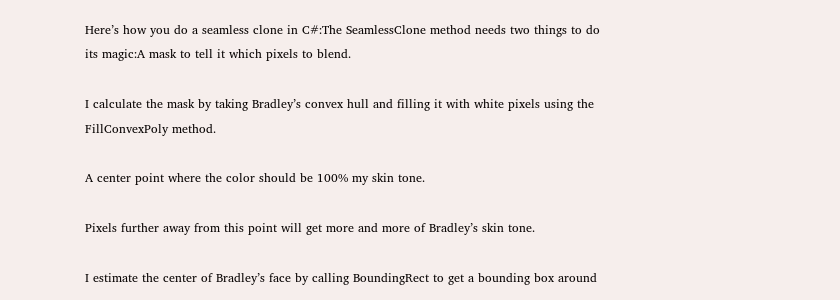Here’s how you do a seamless clone in C#:The SeamlessClone method needs two things to do its magic:A mask to tell it which pixels to blend.

I calculate the mask by taking Bradley’s convex hull and filling it with white pixels using the FillConvexPoly method.

A center point where the color should be 100% my skin tone.

Pixels further away from this point will get more and more of Bradley’s skin tone.

I estimate the center of Bradley’s face by calling BoundingRect to get a bounding box around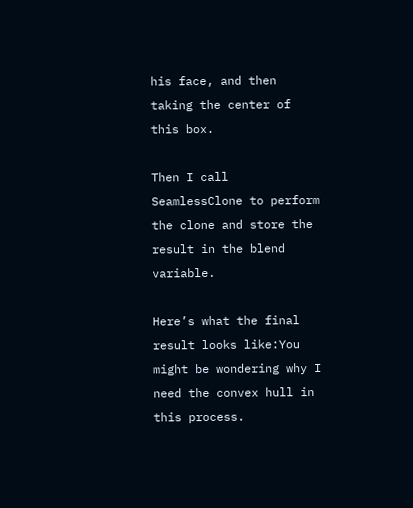his face, and then taking the center of this box.

Then I call SeamlessClone to perform the clone and store the result in the blend variable.

Here’s what the final result looks like:You might be wondering why I need the convex hull in this process.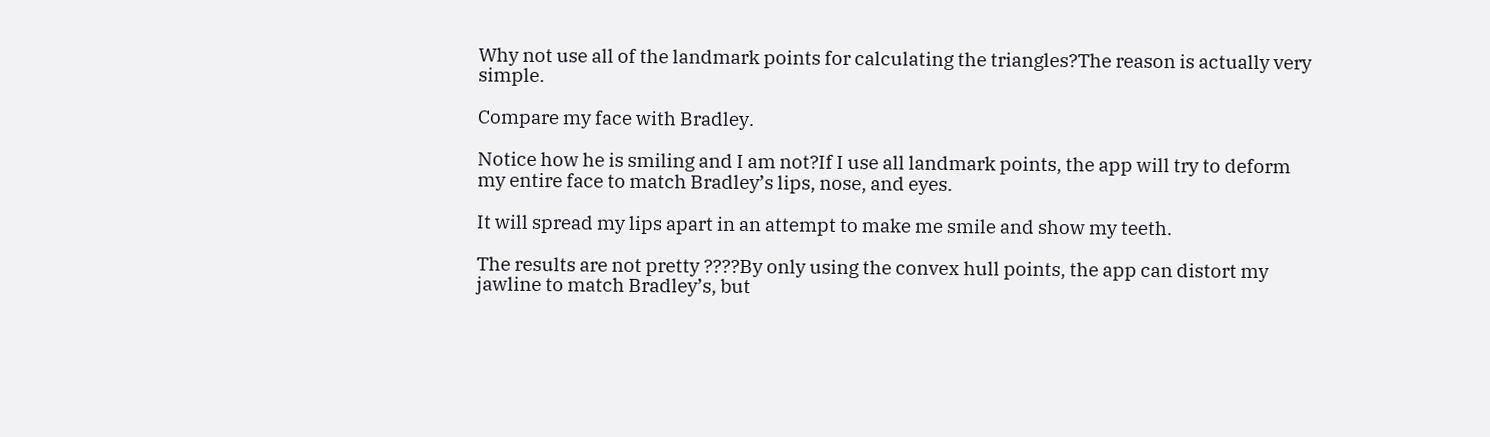Why not use all of the landmark points for calculating the triangles?The reason is actually very simple.

Compare my face with Bradley.

Notice how he is smiling and I am not?If I use all landmark points, the app will try to deform my entire face to match Bradley’s lips, nose, and eyes.

It will spread my lips apart in an attempt to make me smile and show my teeth.

The results are not pretty ????By only using the convex hull points, the app can distort my jawline to match Bradley’s, but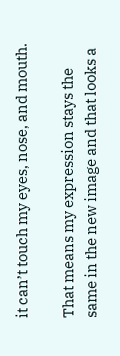it can’t touch my eyes, nose, and mouth.

That means my expression stays the same in the new image and that looks a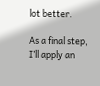lot better.

As a final step, I’ll apply an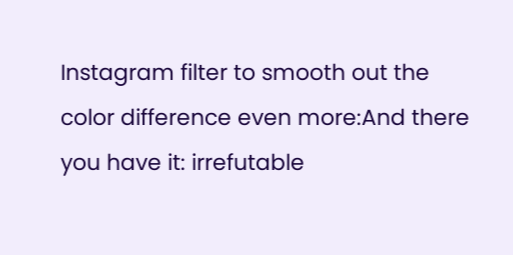Instagram filter to smooth out the color difference even more:And there you have it: irrefutable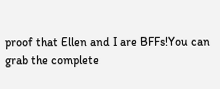proof that Ellen and I are BFFs!You can grab the complete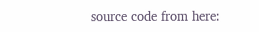source code from here: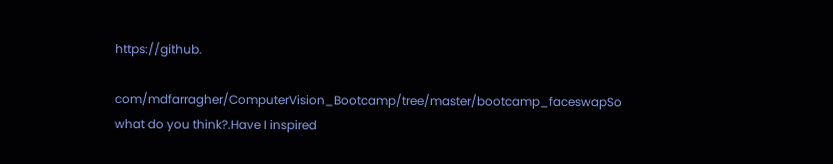https://github.

com/mdfarragher/ComputerVision_Bootcamp/tree/master/bootcamp_faceswapSo what do you think?.Have I inspired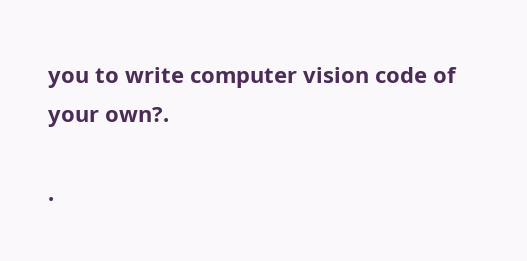you to write computer vision code of your own?.

.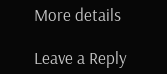More details

Leave a Reply